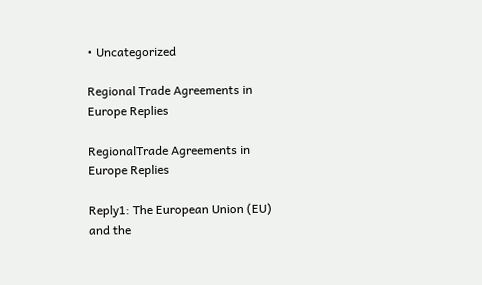• Uncategorized

Regional Trade Agreements in Europe Replies

RegionalTrade Agreements in Europe Replies

Reply1: The European Union (EU) and the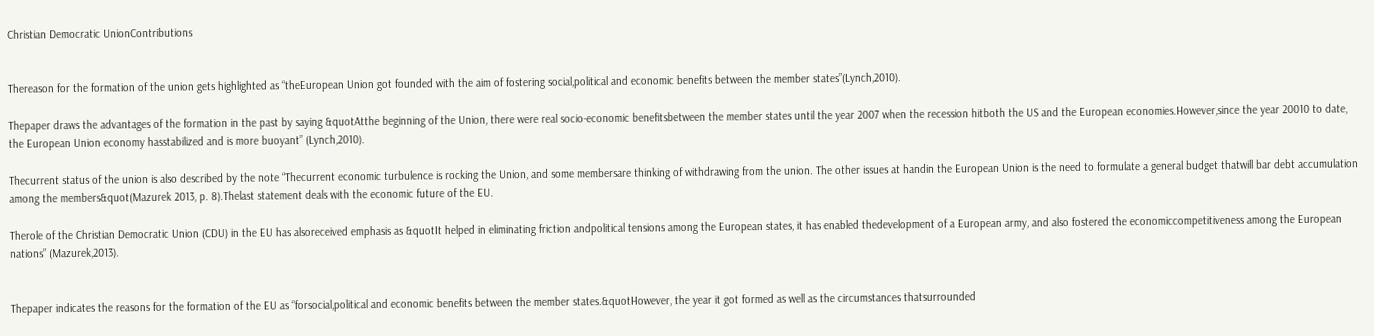Christian Democratic UnionContributions


Thereason for the formation of the union gets highlighted as “theEuropean Union got founded with the aim of fostering social,political and economic benefits between the member states”(Lynch,2010).

Thepaper draws the advantages of the formation in the past by saying &quotAtthe beginning of the Union, there were real socio-economic benefitsbetween the member states until the year 2007 when the recession hitboth the US and the European economies.However,since the year 20010 to date, the European Union economy hasstabilized and is more buoyant” (Lynch,2010).

Thecurrent status of the union is also described by the note “Thecurrent economic turbulence is rocking the Union, and some membersare thinking of withdrawing from the union. The other issues at handin the European Union is the need to formulate a general budget thatwill bar debt accumulation among the members&quot(Mazurek 2013, p. 8).Thelast statement deals with the economic future of the EU.

Therole of the Christian Democratic Union (CDU) in the EU has alsoreceived emphasis as &quotIt helped in eliminating friction andpolitical tensions among the European states, it has enabled thedevelopment of a European army, and also fostered the economiccompetitiveness among the European nations” (Mazurek,2013).


Thepaper indicates the reasons for the formation of the EU as “forsocial,political and economic benefits between the member states.&quotHowever, the year it got formed as well as the circumstances thatsurrounded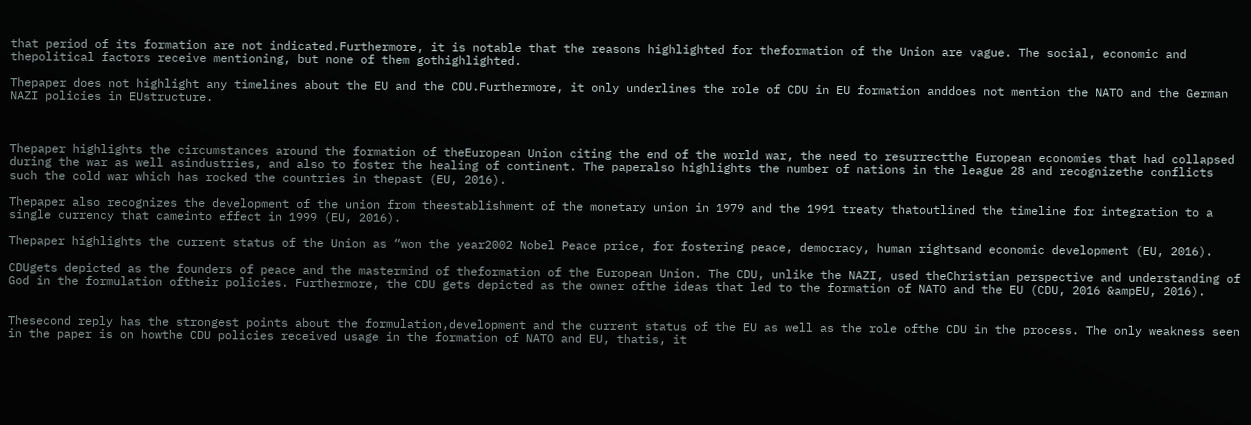that period of its formation are not indicated.Furthermore, it is notable that the reasons highlighted for theformation of the Union are vague. The social, economic and thepolitical factors receive mentioning, but none of them gothighlighted.

Thepaper does not highlight any timelines about the EU and the CDU.Furthermore, it only underlines the role of CDU in EU formation anddoes not mention the NATO and the German NAZI policies in EUstructure.



Thepaper highlights the circumstances around the formation of theEuropean Union citing the end of the world war, the need to resurrectthe European economies that had collapsed during the war as well asindustries, and also to foster the healing of continent. The paperalso highlights the number of nations in the league 28 and recognizethe conflicts such the cold war which has rocked the countries in thepast (EU, 2016).

Thepaper also recognizes the development of the union from theestablishment of the monetary union in 1979 and the 1991 treaty thatoutlined the timeline for integration to a single currency that cameinto effect in 1999 (EU, 2016).

Thepaper highlights the current status of the Union as “won the year2002 Nobel Peace price, for fostering peace, democracy, human rightsand economic development (EU, 2016).

CDUgets depicted as the founders of peace and the mastermind of theformation of the European Union. The CDU, unlike the NAZI, used theChristian perspective and understanding of God in the formulation oftheir policies. Furthermore, the CDU gets depicted as the owner ofthe ideas that led to the formation of NATO and the EU (CDU, 2016 &ampEU, 2016).


Thesecond reply has the strongest points about the formulation,development and the current status of the EU as well as the role ofthe CDU in the process. The only weakness seen in the paper is on howthe CDU policies received usage in the formation of NATO and EU, thatis, it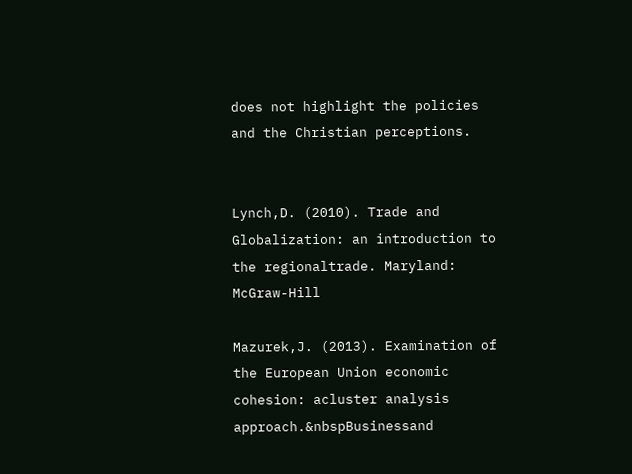does not highlight the policies and the Christian perceptions.


Lynch,D. (2010). Trade and Globalization: an introduction to the regionaltrade. Maryland: McGraw-Hill

Mazurek,J. (2013). Examination of the European Union economic cohesion: acluster analysis approach.&nbspBusinessand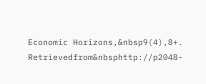Economic Horizons,&nbsp9(4),8+. Retrievedfrom&nbsphttp://p2048-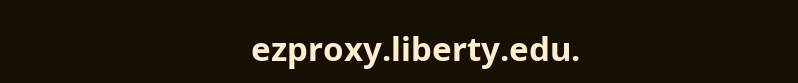ezproxy.liberty.edu.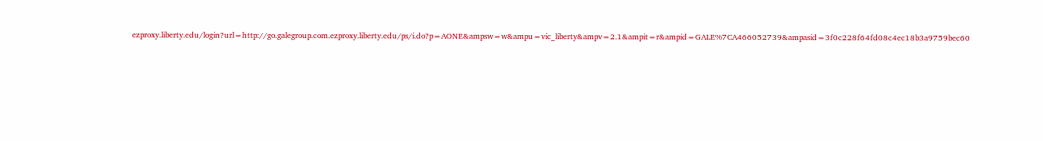ezproxy.liberty.edu/login?url=http://go.galegroup.com.ezproxy.liberty.edu/ps/i.do?p=AONE&ampsw=w&ampu=vic_liberty&ampv=2.1&ampit=r&ampid=GALE%7CA466052739&ampasid=3f0c228f64fd08c4ec18b3a9759bec60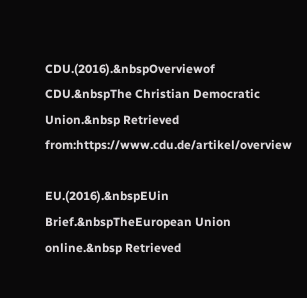CDU.(2016).&nbspOverviewof CDU.&nbspThe Christian Democratic Union.&nbsp Retrieved from:https://www.cdu.de/artikel/overview

EU.(2016).&nbspEUin Brief.&nbspTheEuropean Union online.&nbsp Retrieved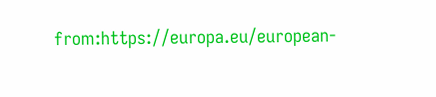from:https://europa.eu/european-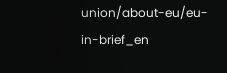union/about-eu/eu-in-brief_en